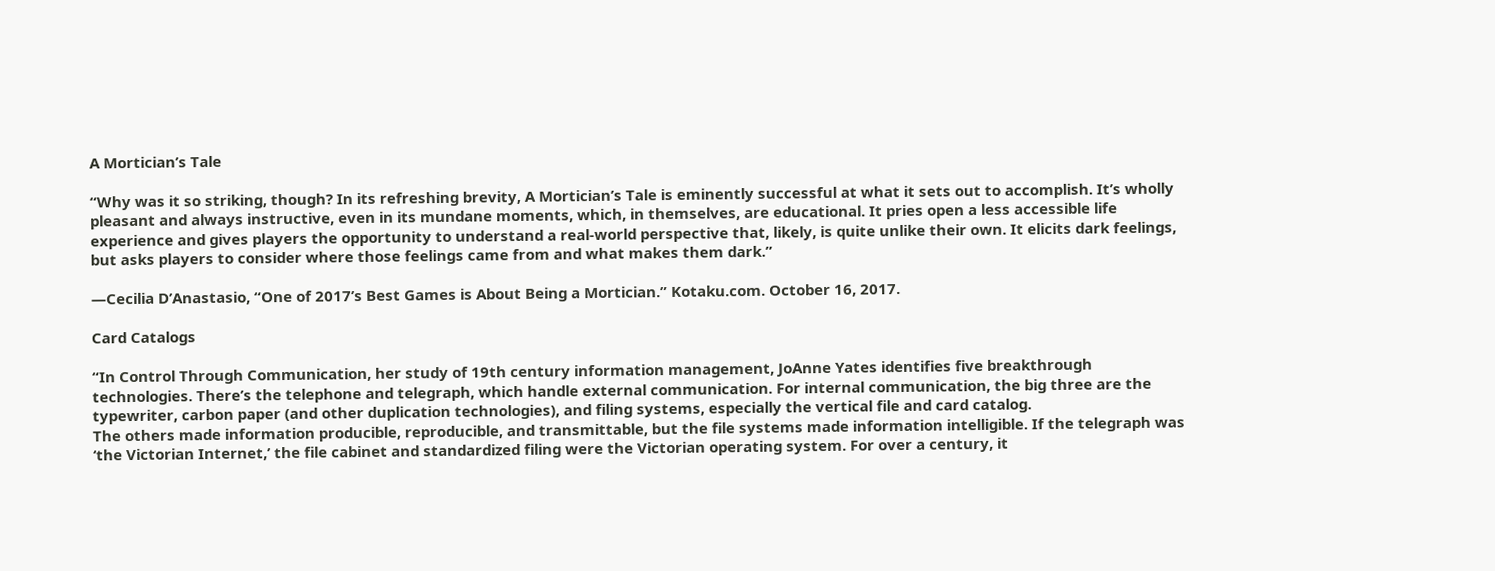A Mortician’s Tale

“Why was it so striking, though? In its refreshing brevity, A Mortician’s Tale is eminently successful at what it sets out to accomplish. It’s wholly pleasant and always instructive, even in its mundane moments, which, in themselves, are educational. It pries open a less accessible life experience and gives players the opportunity to understand a real-world perspective that, likely, is quite unlike their own. It elicits dark feelings, but asks players to consider where those feelings came from and what makes them dark.”

—Cecilia D’Anastasio, “One of 2017’s Best Games is About Being a Mortician.” Kotaku.com. October 16, 2017.

Card Catalogs

“In Control Through Communication, her study of 19th century information management, JoAnne Yates identifies five breakthrough technologies. There’s the telephone and telegraph, which handle external communication. For internal communication, the big three are the typewriter, carbon paper (and other duplication technologies), and filing systems, especially the vertical file and card catalog.
The others made information producible, reproducible, and transmittable, but the file systems made information intelligible. If the telegraph was ‘the Victorian Internet,’ the file cabinet and standardized filing were the Victorian operating system. For over a century, it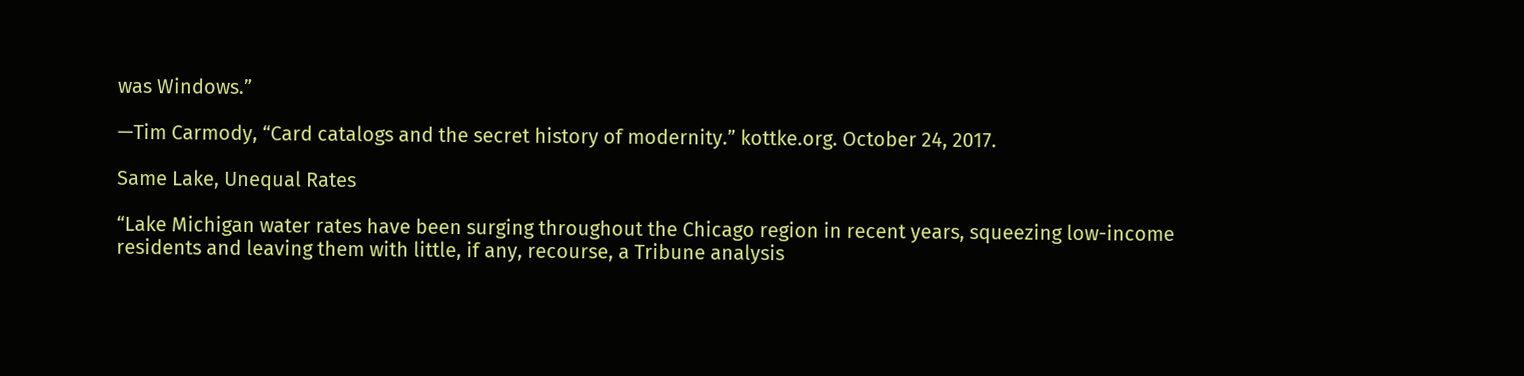was Windows.”

—Tim Carmody, “Card catalogs and the secret history of modernity.” kottke.org. October 24, 2017.

Same Lake, Unequal Rates

“Lake Michigan water rates have been surging throughout the Chicago region in recent years, squeezing low-income residents and leaving them with little, if any, recourse, a Tribune analysis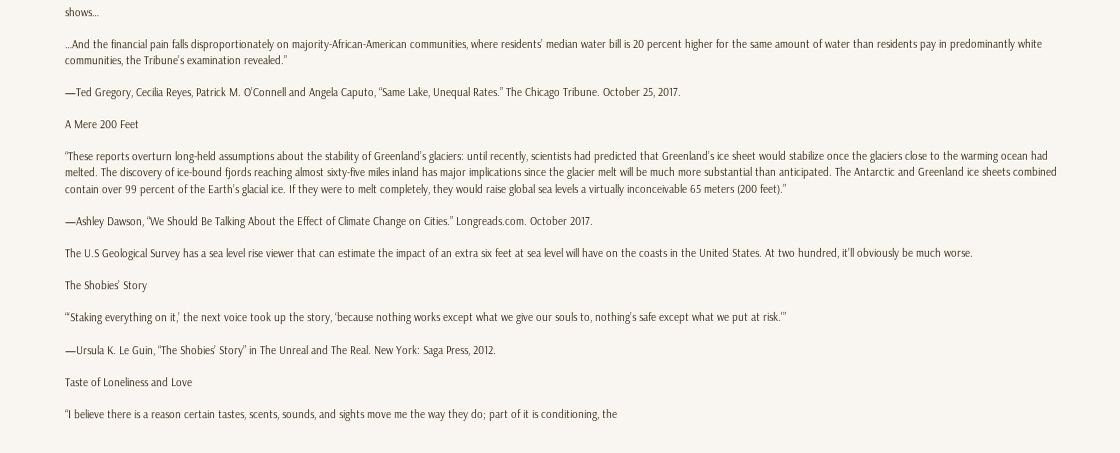shows…

…And the financial pain falls disproportionately on majority-African-American communities, where residents’ median water bill is 20 percent higher for the same amount of water than residents pay in predominantly white communities, the Tribune’s examination revealed.”

—Ted Gregory, Cecilia Reyes, Patrick M. O’Connell and Angela Caputo, “Same Lake, Unequal Rates.” The Chicago Tribune. October 25, 2017.

A Mere 200 Feet

“These reports overturn long-held assumptions about the stability of Greenland’s glaciers: until recently, scientists had predicted that Greenland’s ice sheet would stabilize once the glaciers close to the warming ocean had melted. The discovery of ice-bound fjords reaching almost sixty-five miles inland has major implications since the glacier melt will be much more substantial than anticipated. The Antarctic and Greenland ice sheets combined contain over 99 percent of the Earth’s glacial ice. If they were to melt completely, they would raise global sea levels a virtually inconceivable 65 meters (200 feet).”

—Ashley Dawson, “We Should Be Talking About the Effect of Climate Change on Cities.” Longreads.com. October 2017.

The U.S Geological Survey has a sea level rise viewer that can estimate the impact of an extra six feet at sea level will have on the coasts in the United States. At two hundred, it’ll obviously be much worse.

The Shobies’ Story

“‘Staking everything on it,’ the next voice took up the story, ‘because nothing works except what we give our souls to, nothing’s safe except what we put at risk.'”

—Ursula K. Le Guin, “The Shobies’ Story” in The Unreal and The Real. New York: Saga Press, 2012.

Taste of Loneliness and Love

“I believe there is a reason certain tastes, scents, sounds, and sights move me the way they do; part of it is conditioning, the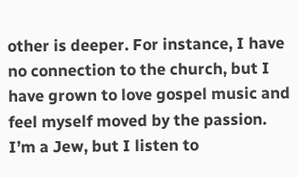other is deeper. For instance, I have no connection to the church, but I have grown to love gospel music and feel myself moved by the passion. I’m a Jew, but I listen to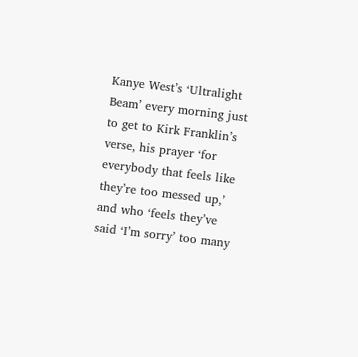Kanye West’s ‘Ultralight Beam’ every morning just to get to Kirk Franklin’s verse, his prayer ‘for everybody that feels like they’re too messed up,’ and who ‘feels they’ve said ‘I’m sorry’ too many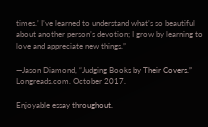times.’ I’ve learned to understand what’s so beautiful about another person’s devotion; I grow by learning to love and appreciate new things.”

—Jason Diamond, “Judging Books by Their Covers.” Longreads.com. October 2017.

Enjoyable essay throughout.